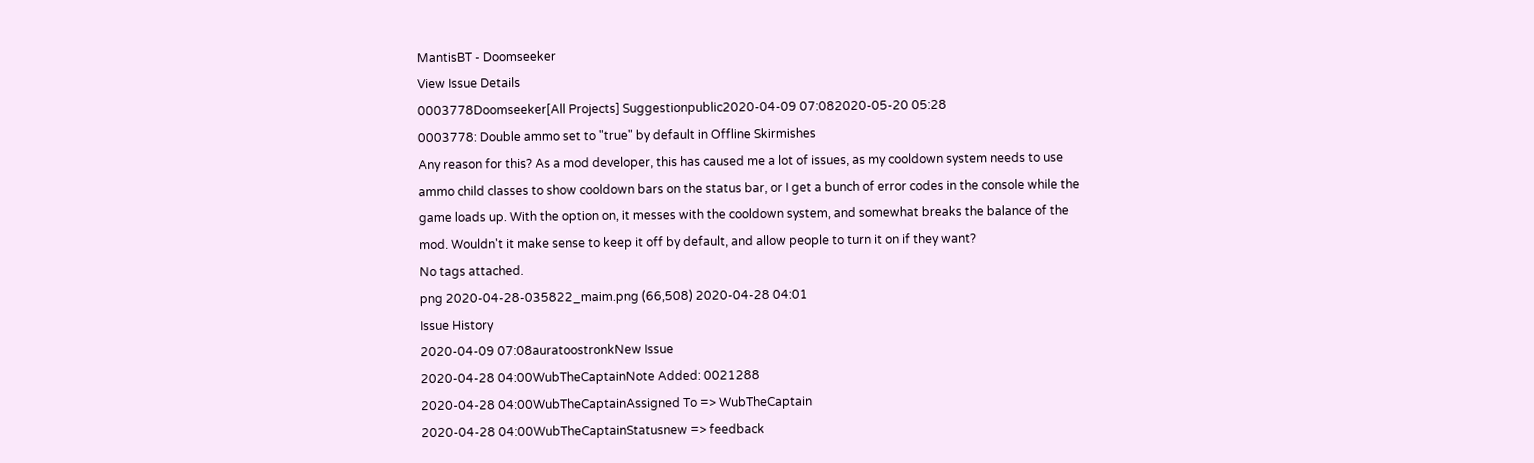MantisBT - Doomseeker
View Issue Details
0003778Doomseeker[All Projects] Suggestionpublic2020-04-09 07:082020-05-20 05:28
0003778: Double ammo set to "true" by default in Offline Skirmishes
Any reason for this? As a mod developer, this has caused me a lot of issues, as my cooldown system needs to use ammo child classes to show cooldown bars on the status bar, or I get a bunch of error codes in the console while the game loads up. With the option on, it messes with the cooldown system, and somewhat breaks the balance of the mod. Wouldn't it make sense to keep it off by default, and allow people to turn it on if they want?
No tags attached.
png 2020-04-28-035822_maim.png (66,508) 2020-04-28 04:01
Issue History
2020-04-09 07:08auratoostronkNew Issue
2020-04-28 04:00WubTheCaptainNote Added: 0021288
2020-04-28 04:00WubTheCaptainAssigned To => WubTheCaptain
2020-04-28 04:00WubTheCaptainStatusnew => feedback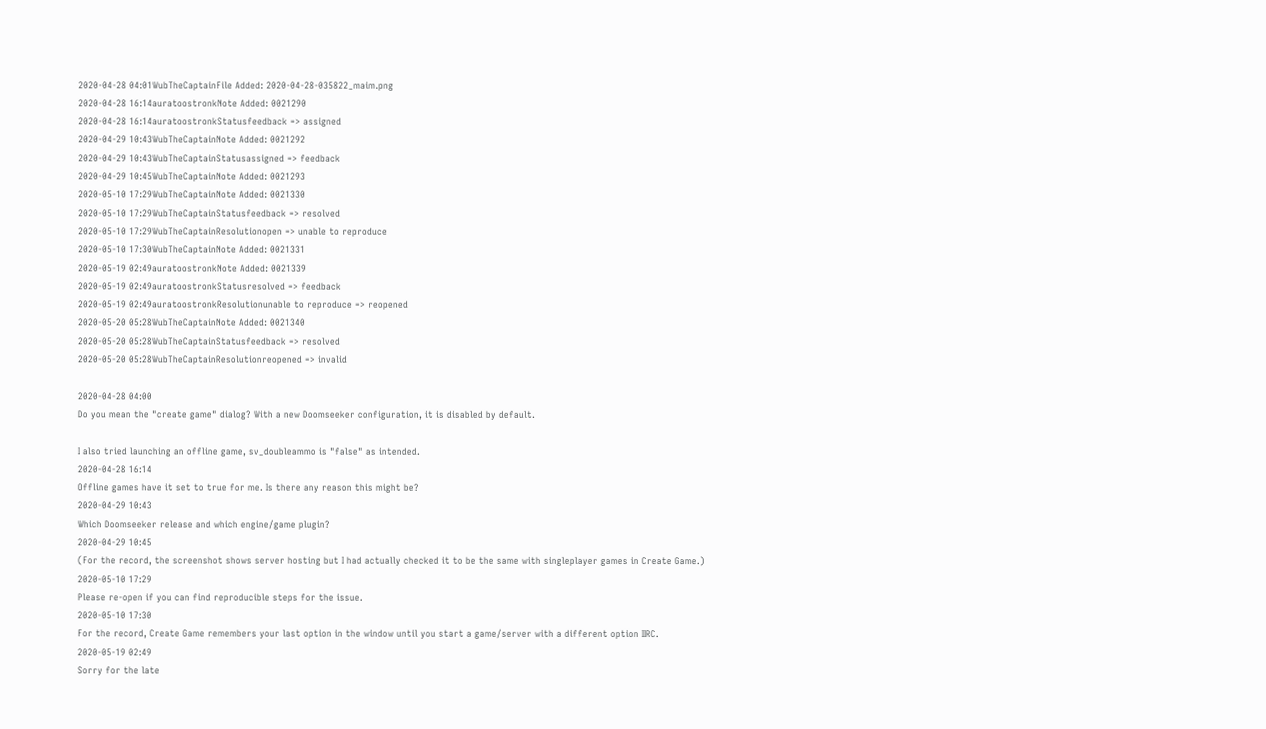2020-04-28 04:01WubTheCaptainFile Added: 2020-04-28-035822_maim.png
2020-04-28 16:14auratoostronkNote Added: 0021290
2020-04-28 16:14auratoostronkStatusfeedback => assigned
2020-04-29 10:43WubTheCaptainNote Added: 0021292
2020-04-29 10:43WubTheCaptainStatusassigned => feedback
2020-04-29 10:45WubTheCaptainNote Added: 0021293
2020-05-10 17:29WubTheCaptainNote Added: 0021330
2020-05-10 17:29WubTheCaptainStatusfeedback => resolved
2020-05-10 17:29WubTheCaptainResolutionopen => unable to reproduce
2020-05-10 17:30WubTheCaptainNote Added: 0021331
2020-05-19 02:49auratoostronkNote Added: 0021339
2020-05-19 02:49auratoostronkStatusresolved => feedback
2020-05-19 02:49auratoostronkResolutionunable to reproduce => reopened
2020-05-20 05:28WubTheCaptainNote Added: 0021340
2020-05-20 05:28WubTheCaptainStatusfeedback => resolved
2020-05-20 05:28WubTheCaptainResolutionreopened => invalid

2020-04-28 04:00
Do you mean the "create game" dialog? With a new Doomseeker configuration, it is disabled by default.

I also tried launching an offline game, sv_doubleammo is "false" as intended.
2020-04-28 16:14
Offline games have it set to true for me. Is there any reason this might be?
2020-04-29 10:43
Which Doomseeker release and which engine/game plugin?
2020-04-29 10:45
(For the record, the screenshot shows server hosting but I had actually checked it to be the same with singleplayer games in Create Game.)
2020-05-10 17:29
Please re-open if you can find reproducible steps for the issue.
2020-05-10 17:30
For the record, Create Game remembers your last option in the window until you start a game/server with a different option IIRC.
2020-05-19 02:49
Sorry for the late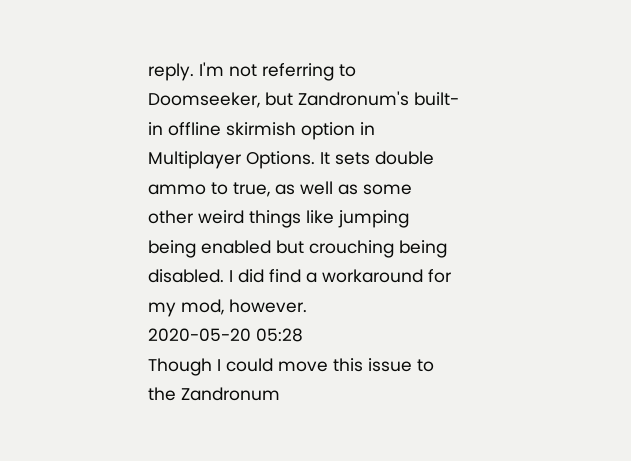reply. I'm not referring to Doomseeker, but Zandronum's built-in offline skirmish option in Multiplayer Options. It sets double ammo to true, as well as some other weird things like jumping being enabled but crouching being disabled. I did find a workaround for my mod, however.
2020-05-20 05:28
Though I could move this issue to the Zandronum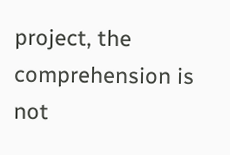project, the comprehension is not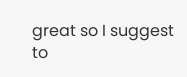great so I suggest to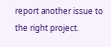report another issue to the right project.